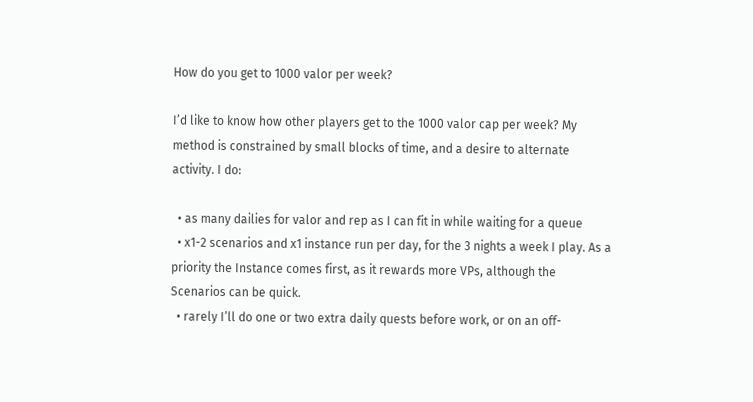How do you get to 1000 valor per week?

I’d like to know how other players get to the 1000 valor cap per week? My method is constrained by small blocks of time, and a desire to alternate activity. I do:

  • as many dailies for valor and rep as I can fit in while waiting for a queue
  • x1-2 scenarios and x1 instance run per day, for the 3 nights a week I play. As a priority the Instance comes first, as it rewards more VPs, although the Scenarios can be quick.
  • rarely I’ll do one or two extra daily quests before work, or on an off-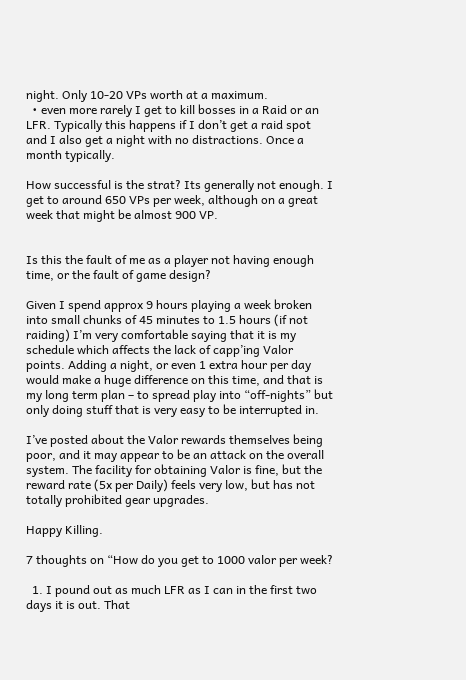night. Only 10-20 VPs worth at a maximum.
  • even more rarely I get to kill bosses in a Raid or an LFR. Typically this happens if I don’t get a raid spot and I also get a night with no distractions. Once a month typically.

How successful is the strat? Its generally not enough. I get to around 650 VPs per week, although on a great week that might be almost 900 VP.


Is this the fault of me as a player not having enough time, or the fault of game design?

Given I spend approx 9 hours playing a week broken into small chunks of 45 minutes to 1.5 hours (if not raiding) I’m very comfortable saying that it is my schedule which affects the lack of capp’ing Valor points. Adding a night, or even 1 extra hour per day would make a huge difference on this time, and that is my long term plan – to spread play into “off-nights” but only doing stuff that is very easy to be interrupted in.

I’ve posted about the Valor rewards themselves being poor, and it may appear to be an attack on the overall system. The facility for obtaining Valor is fine, but the reward rate (5x per Daily) feels very low, but has not totally prohibited gear upgrades.

Happy Killing.

7 thoughts on “How do you get to 1000 valor per week?

  1. I pound out as much LFR as I can in the first two days it is out. That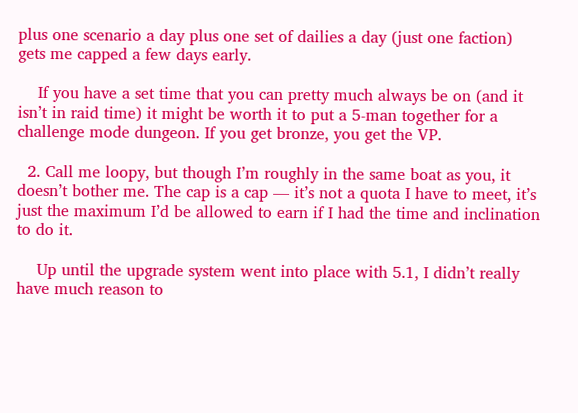plus one scenario a day plus one set of dailies a day (just one faction) gets me capped a few days early.

    If you have a set time that you can pretty much always be on (and it isn’t in raid time) it might be worth it to put a 5-man together for a challenge mode dungeon. If you get bronze, you get the VP.

  2. Call me loopy, but though I’m roughly in the same boat as you, it doesn’t bother me. The cap is a cap — it’s not a quota I have to meet, it’s just the maximum I’d be allowed to earn if I had the time and inclination to do it.

    Up until the upgrade system went into place with 5.1, I didn’t really have much reason to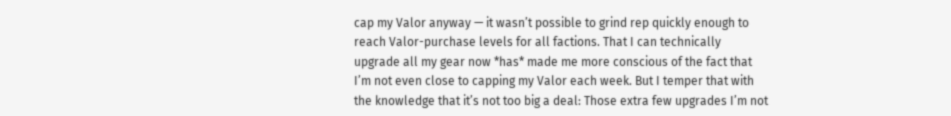cap my Valor anyway — it wasn’t possible to grind rep quickly enough to reach Valor-purchase levels for all factions. That I can technically upgrade all my gear now *has* made me more conscious of the fact that I’m not even close to capping my Valor each week. But I temper that with the knowledge that it’s not too big a deal: Those extra few upgrades I’m not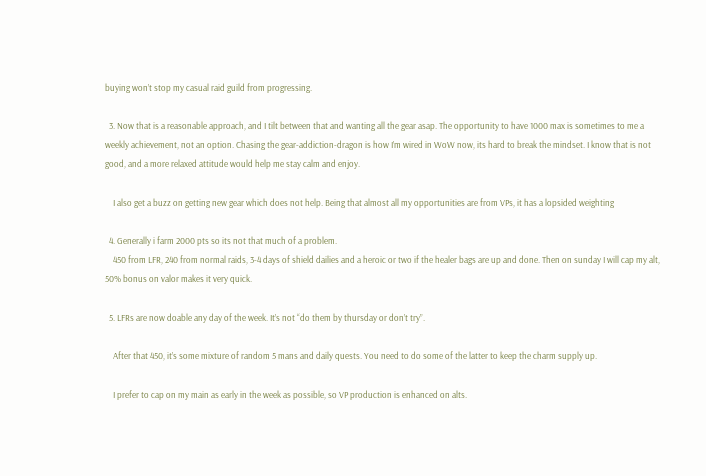buying won’t stop my casual raid guild from progressing.

  3. Now that is a reasonable approach, and I tilt between that and wanting all the gear asap. The opportunity to have 1000 max is sometimes to me a weekly achievement, not an option. Chasing the gear-addiction-dragon is how I’m wired in WoW now, its hard to break the mindset. I know that is not good, and a more relaxed attitude would help me stay calm and enjoy.

    I also get a buzz on getting new gear which does not help. Being that almost all my opportunities are from VPs, it has a lopsided weighting

  4. Generally i farm 2000 pts so its not that much of a problem.
    450 from LFR, 240 from normal raids, 3-4 days of shield dailies and a heroic or two if the healer bags are up and done. Then on sunday I will cap my alt, 50% bonus on valor makes it very quick.

  5. LFRs are now doable any day of the week. It’s not “do them by thursday or don’t try”.

    After that 450, it’s some mixture of random 5 mans and daily quests. You need to do some of the latter to keep the charm supply up.

    I prefer to cap on my main as early in the week as possible, so VP production is enhanced on alts.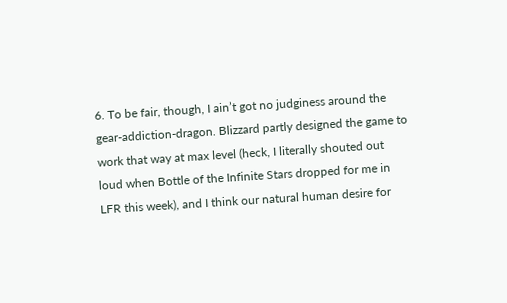6. To be fair, though, I ain’t got no judginess around the gear-addiction-dragon. Blizzard partly designed the game to work that way at max level (heck, I literally shouted out loud when Bottle of the Infinite Stars dropped for me in LFR this week), and I think our natural human desire for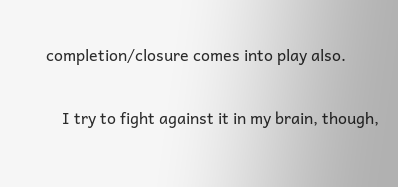completion/closure comes into play also.

    I try to fight against it in my brain, though,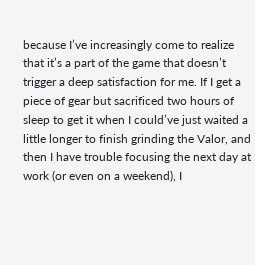because I’ve increasingly come to realize that it’s a part of the game that doesn’t trigger a deep satisfaction for me. If I get a piece of gear but sacrificed two hours of sleep to get it when I could’ve just waited a little longer to finish grinding the Valor, and then I have trouble focusing the next day at work (or even on a weekend), I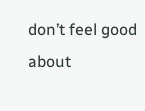don’t feel good about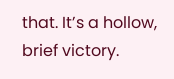that. It’s a hollow, brief victory.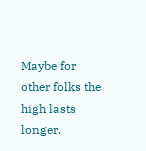Maybe for other folks the high lasts longer.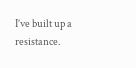I’ve built up a resistance.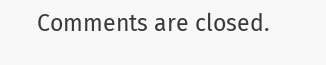Comments are closed.